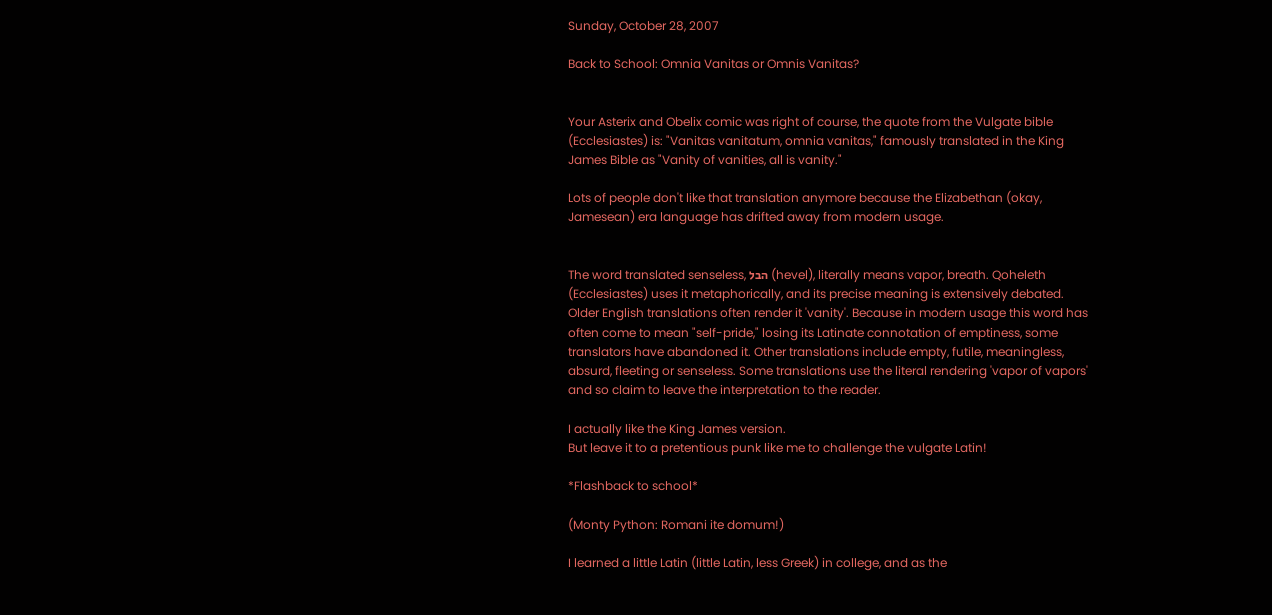Sunday, October 28, 2007

Back to School: Omnia Vanitas or Omnis Vanitas?


Your Asterix and Obelix comic was right of course, the quote from the Vulgate bible (Ecclesiastes) is: "Vanitas vanitatum, omnia vanitas," famously translated in the King James Bible as "Vanity of vanities, all is vanity."

Lots of people don't like that translation anymore because the Elizabethan (okay, Jamesean) era language has drifted away from modern usage.


The word translated senseless, הבל (hevel), literally means vapor, breath. Qoheleth (Ecclesiastes) uses it metaphorically, and its precise meaning is extensively debated. Older English translations often render it 'vanity'. Because in modern usage this word has often come to mean "self-pride," losing its Latinate connotation of emptiness, some translators have abandoned it. Other translations include empty, futile, meaningless, absurd, fleeting or senseless. Some translations use the literal rendering 'vapor of vapors' and so claim to leave the interpretation to the reader.

I actually like the King James version.
But leave it to a pretentious punk like me to challenge the vulgate Latin!

*Flashback to school*

(Monty Python: Romani ite domum!)

I learned a little Latin (little Latin, less Greek) in college, and as the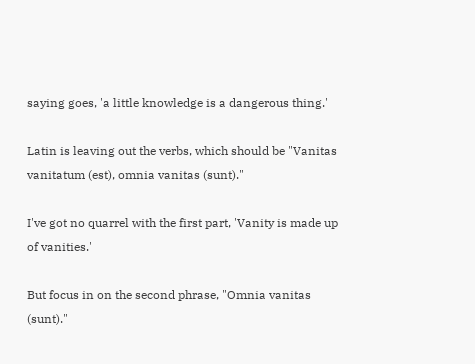saying goes, 'a little knowledge is a dangerous thing.'

Latin is leaving out the verbs, which should be "Vanitas vanitatum (est), omnia vanitas (sunt)."

I've got no quarrel with the first part, 'Vanity is made up of vanities.'

But focus in on the second phrase, "Omnia vanitas (sunt)."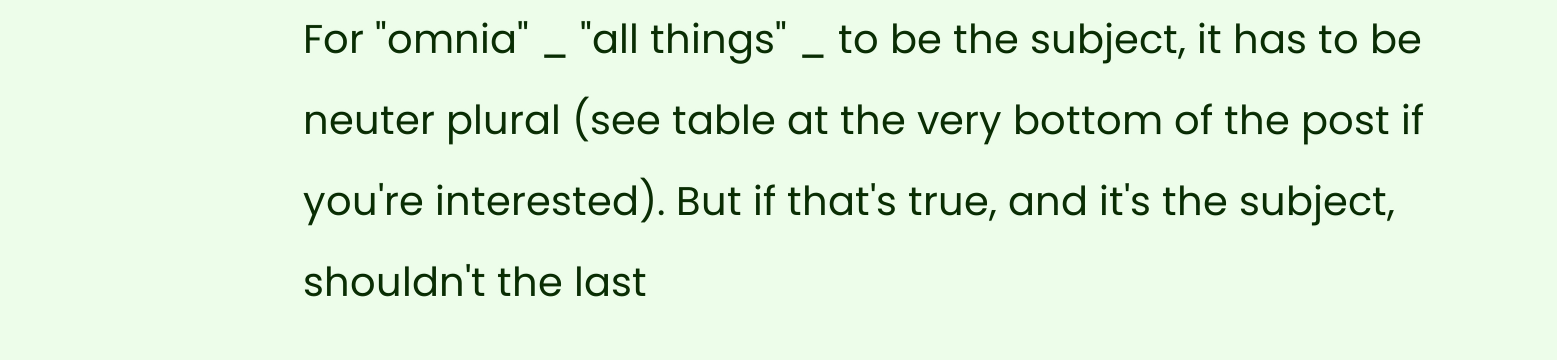For "omnia" _ "all things" _ to be the subject, it has to be neuter plural (see table at the very bottom of the post if you're interested). But if that's true, and it's the subject, shouldn't the last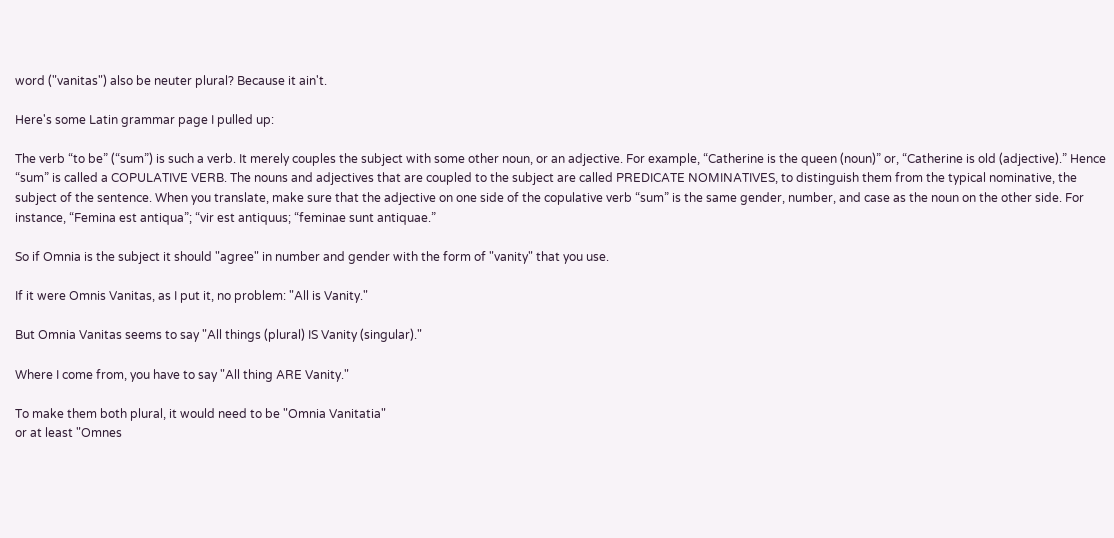word ("vanitas") also be neuter plural? Because it ain't.

Here's some Latin grammar page I pulled up:

The verb “to be” (“sum”) is such a verb. It merely couples the subject with some other noun, or an adjective. For example, “Catherine is the queen (noun)” or, “Catherine is old (adjective).” Hence “sum” is called a COPULATIVE VERB. The nouns and adjectives that are coupled to the subject are called PREDICATE NOMINATIVES, to distinguish them from the typical nominative, the subject of the sentence. When you translate, make sure that the adjective on one side of the copulative verb “sum” is the same gender, number, and case as the noun on the other side. For instance, “Femina est antiqua”; “vir est antiquus; “feminae sunt antiquae.”

So if Omnia is the subject it should "agree" in number and gender with the form of "vanity" that you use.

If it were Omnis Vanitas, as I put it, no problem: "All is Vanity."

But Omnia Vanitas seems to say "All things (plural) IS Vanity (singular)."

Where I come from, you have to say "All thing ARE Vanity."

To make them both plural, it would need to be "Omnia Vanitatia"
or at least "Omnes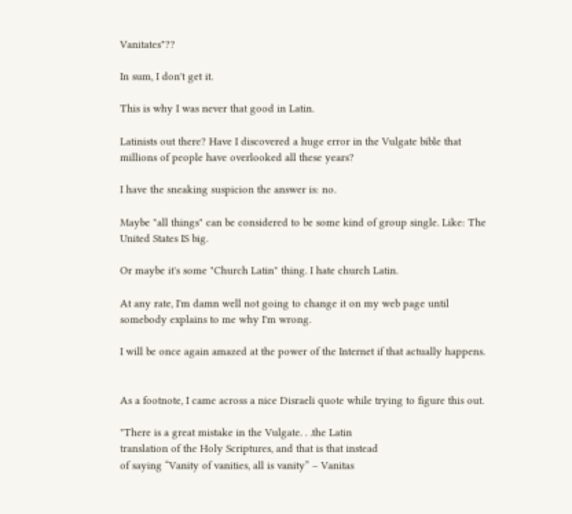Vanitates"??

In sum, I don't get it.

This is why I was never that good in Latin.

Latinists out there? Have I discovered a huge error in the Vulgate bible that millions of people have overlooked all these years?

I have the sneaking suspicion the answer is: no.

Maybe "all things" can be considered to be some kind of group single. Like: The United States IS big.

Or maybe it's some "Church Latin" thing. I hate church Latin.

At any rate, I'm damn well not going to change it on my web page until somebody explains to me why I'm wrong.

I will be once again amazed at the power of the Internet if that actually happens.


As a footnote, I came across a nice Disraeli quote while trying to figure this out.

"There is a great mistake in the Vulgate. . .the Latin
translation of the Holy Scriptures, and that is that instead
of saying “Vanity of vanities, all is vanity” – Vanitas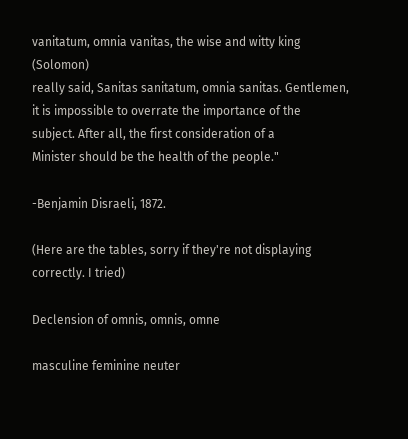vanitatum, omnia vanitas, the wise and witty king (Solomon)
really said, Sanitas sanitatum, omnia sanitas. Gentlemen,
it is impossible to overrate the importance of the
subject. After all, the first consideration of a
Minister should be the health of the people."

-Benjamin Disraeli, 1872.

(Here are the tables, sorry if they're not displaying correctly. I tried)

Declension of omnis, omnis, omne

masculine feminine neuter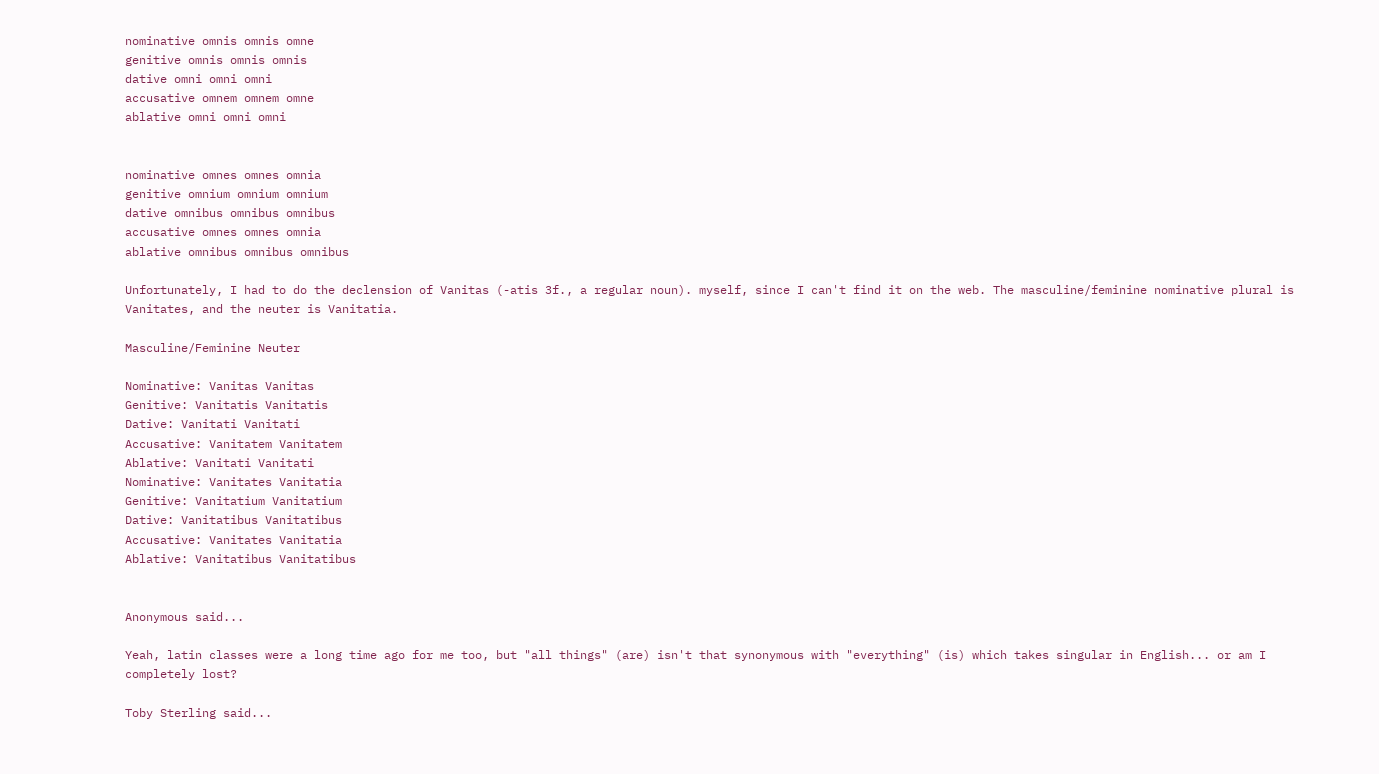nominative omnis omnis omne
genitive omnis omnis omnis
dative omni omni omni
accusative omnem omnem omne
ablative omni omni omni


nominative omnes omnes omnia
genitive omnium omnium omnium
dative omnibus omnibus omnibus
accusative omnes omnes omnia
ablative omnibus omnibus omnibus

Unfortunately, I had to do the declension of Vanitas (-atis 3f., a regular noun). myself, since I can't find it on the web. The masculine/feminine nominative plural is Vanitates, and the neuter is Vanitatia.

Masculine/Feminine Neuter

Nominative: Vanitas Vanitas
Genitive: Vanitatis Vanitatis
Dative: Vanitati Vanitati
Accusative: Vanitatem Vanitatem
Ablative: Vanitati Vanitati
Nominative: Vanitates Vanitatia
Genitive: Vanitatium Vanitatium
Dative: Vanitatibus Vanitatibus
Accusative: Vanitates Vanitatia
Ablative: Vanitatibus Vanitatibus


Anonymous said...

Yeah, latin classes were a long time ago for me too, but "all things" (are) isn't that synonymous with "everything" (is) which takes singular in English... or am I completely lost?

Toby Sterling said...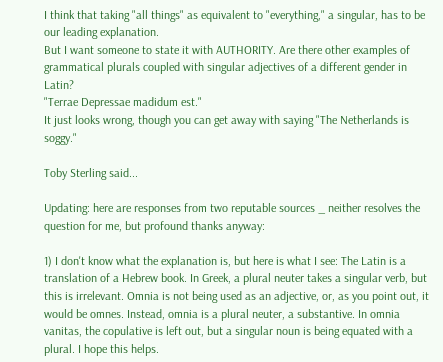I think that taking "all things" as equivalent to "everything," a singular, has to be our leading explanation.
But I want someone to state it with AUTHORITY. Are there other examples of grammatical plurals coupled with singular adjectives of a different gender in Latin?
"Terrae Depressae madidum est."
It just looks wrong, though you can get away with saying "The Netherlands is soggy."

Toby Sterling said...

Updating: here are responses from two reputable sources _ neither resolves the question for me, but profound thanks anyway:

1) I don't know what the explanation is, but here is what I see: The Latin is a translation of a Hebrew book. In Greek, a plural neuter takes a singular verb, but this is irrelevant. Omnia is not being used as an adjective, or, as you point out, it would be omnes. Instead, omnia is a plural neuter, a substantive. In omnia vanitas, the copulative is left out, but a singular noun is being equated with a plural. I hope this helps.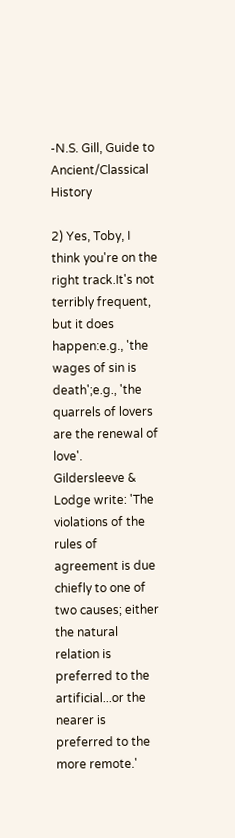-N.S. Gill, Guide to Ancient/Classical History

2) Yes, Toby, I think you're on the right track.It's not terribly frequent, but it does happen:e.g., 'the wages of sin is death';e.g., 'the quarrels of lovers are the renewal of love'.
Gildersleeve & Lodge write: 'The violations of the rules of agreement is due chiefly to one of two causes; either the natural relation is preferred to the artificial...or the nearer is preferred to the more remote.'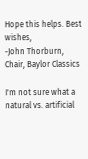Hope this helps. Best wishes,
-John Thorburn, Chair, Baylor Classics

I'm not sure what a natural vs. artificial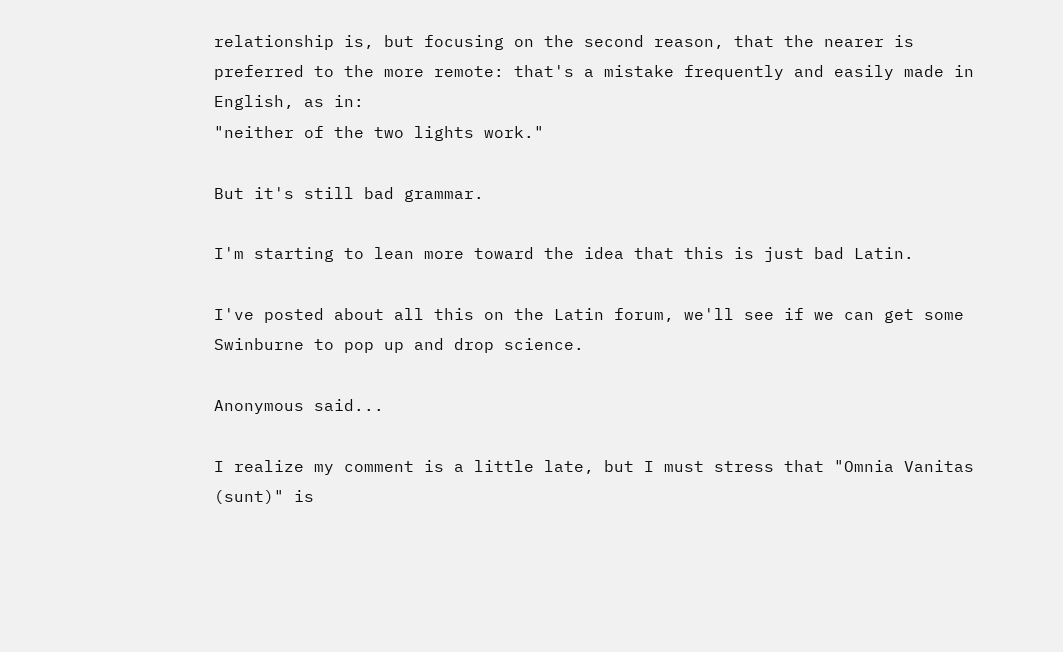relationship is, but focusing on the second reason, that the nearer is preferred to the more remote: that's a mistake frequently and easily made in English, as in:
"neither of the two lights work."

But it's still bad grammar.

I'm starting to lean more toward the idea that this is just bad Latin.

I've posted about all this on the Latin forum, we'll see if we can get some Swinburne to pop up and drop science.

Anonymous said...

I realize my comment is a little late, but I must stress that "Omnia Vanitas (sunt)" is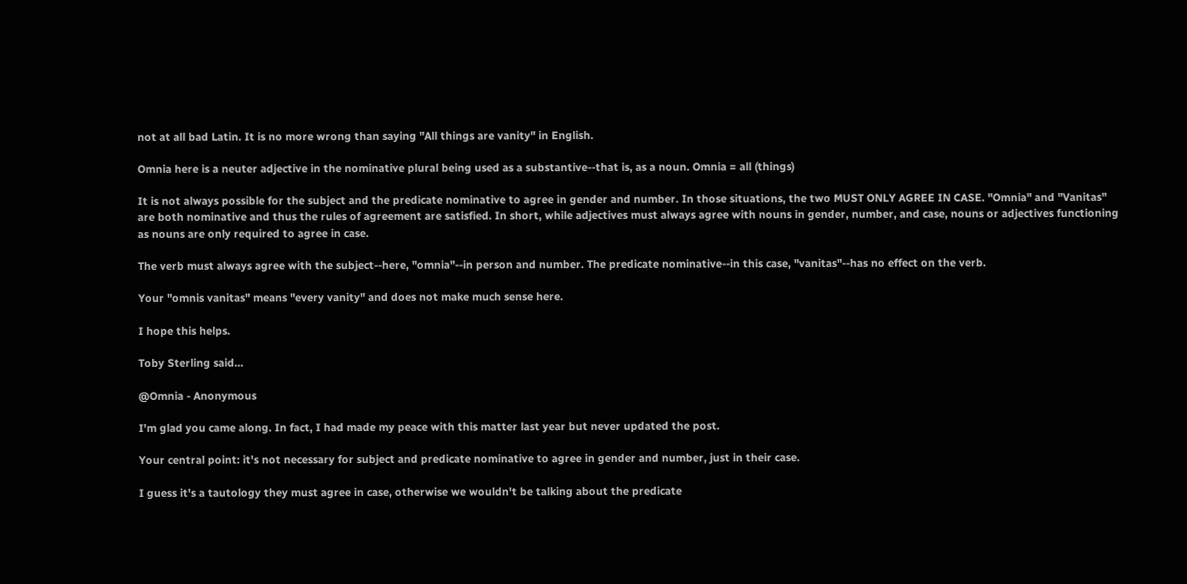not at all bad Latin. It is no more wrong than saying "All things are vanity" in English.

Omnia here is a neuter adjective in the nominative plural being used as a substantive--that is, as a noun. Omnia = all (things)

It is not always possible for the subject and the predicate nominative to agree in gender and number. In those situations, the two MUST ONLY AGREE IN CASE. "Omnia" and "Vanitas" are both nominative and thus the rules of agreement are satisfied. In short, while adjectives must always agree with nouns in gender, number, and case, nouns or adjectives functioning as nouns are only required to agree in case.

The verb must always agree with the subject--here, "omnia"--in person and number. The predicate nominative--in this case, "vanitas"--has no effect on the verb.

Your "omnis vanitas" means "every vanity" and does not make much sense here.

I hope this helps.

Toby Sterling said...

@Omnia - Anonymous

I'm glad you came along. In fact, I had made my peace with this matter last year but never updated the post.

Your central point: it's not necessary for subject and predicate nominative to agree in gender and number, just in their case.

I guess it's a tautology they must agree in case, otherwise we wouldn't be talking about the predicate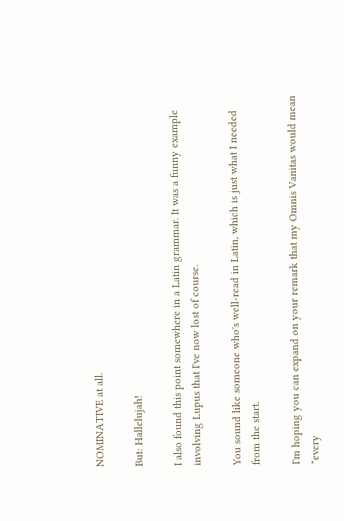NOMINATIVE at all.

But: Hallelujah!

I also found this point somewhere in a Latin grammar. It was a funny example involving Lupus that I've now lost of course.

You sound like someone who's well-read in Latin, which is just what I needed from the start.

I'm hoping you can expand on your remark that my Omnis Vanitas would mean "every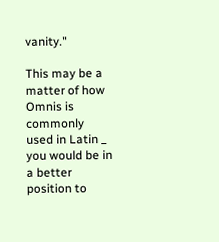vanity."

This may be a matter of how Omnis is commonly used in Latin _ you would be in a better position to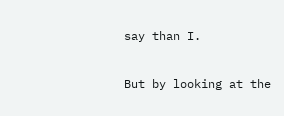say than I.

But by looking at the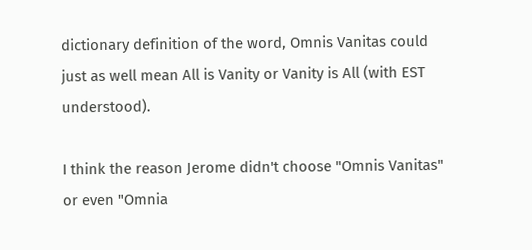dictionary definition of the word, Omnis Vanitas could just as well mean All is Vanity or Vanity is All (with EST understood).

I think the reason Jerome didn't choose "Omnis Vanitas" or even "Omnia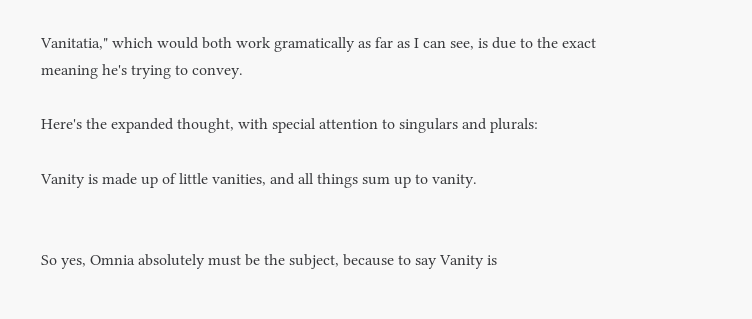Vanitatia," which would both work gramatically as far as I can see, is due to the exact meaning he's trying to convey.

Here's the expanded thought, with special attention to singulars and plurals:

Vanity is made up of little vanities, and all things sum up to vanity.


So yes, Omnia absolutely must be the subject, because to say Vanity is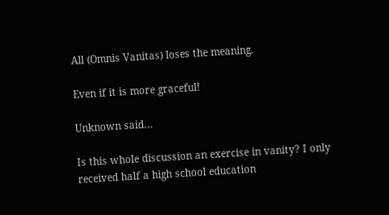All (Omnis Vanitas) loses the meaning.

Even if it is more graceful!

Unknown said...

Is this whole discussion an exercise in vanity? I only received half a high school education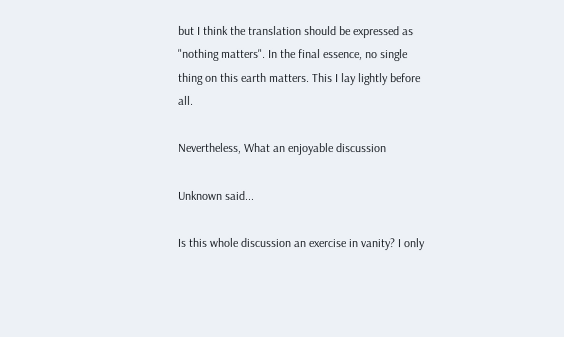but I think the translation should be expressed as "nothing matters". In the final essence, no single thing on this earth matters. This I lay lightly before all.

Nevertheless, What an enjoyable discussion

Unknown said...

Is this whole discussion an exercise in vanity? I only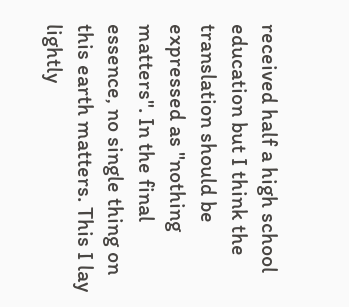received half a high school education but I think the translation should be expressed as "nothing matters". In the final essence, no single thing on this earth matters. This I lay lightly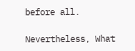before all.

Nevertheless, What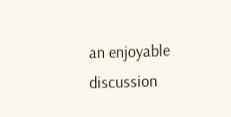an enjoyable discussion